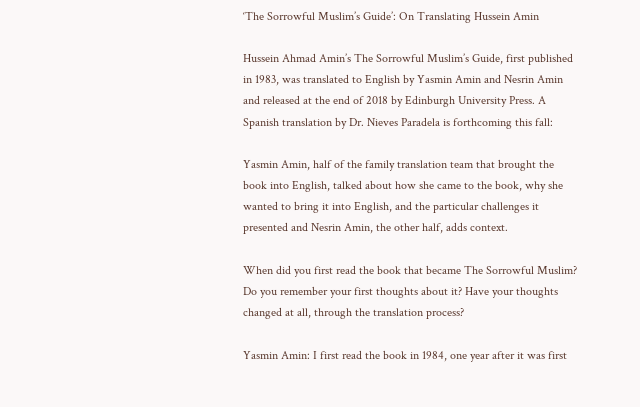‘The Sorrowful Muslim’s Guide’: On Translating Hussein Amin

Hussein Ahmad Amin’s The Sorrowful Muslim’s Guide, first published in 1983, was translated to English by Yasmin Amin and Nesrin Amin and released at the end of 2018 by Edinburgh University Press. A Spanish translation by Dr. Nieves Paradela is forthcoming this fall:

Yasmin Amin, half of the family translation team that brought the book into English, talked about how she came to the book, why she wanted to bring it into English, and the particular challenges it presented and Nesrin Amin, the other half, adds context.

When did you first read the book that became The Sorrowful Muslim? Do you remember your first thoughts about it? Have your thoughts changed at all, through the translation process?

Yasmin Amin: I first read the book in 1984, one year after it was first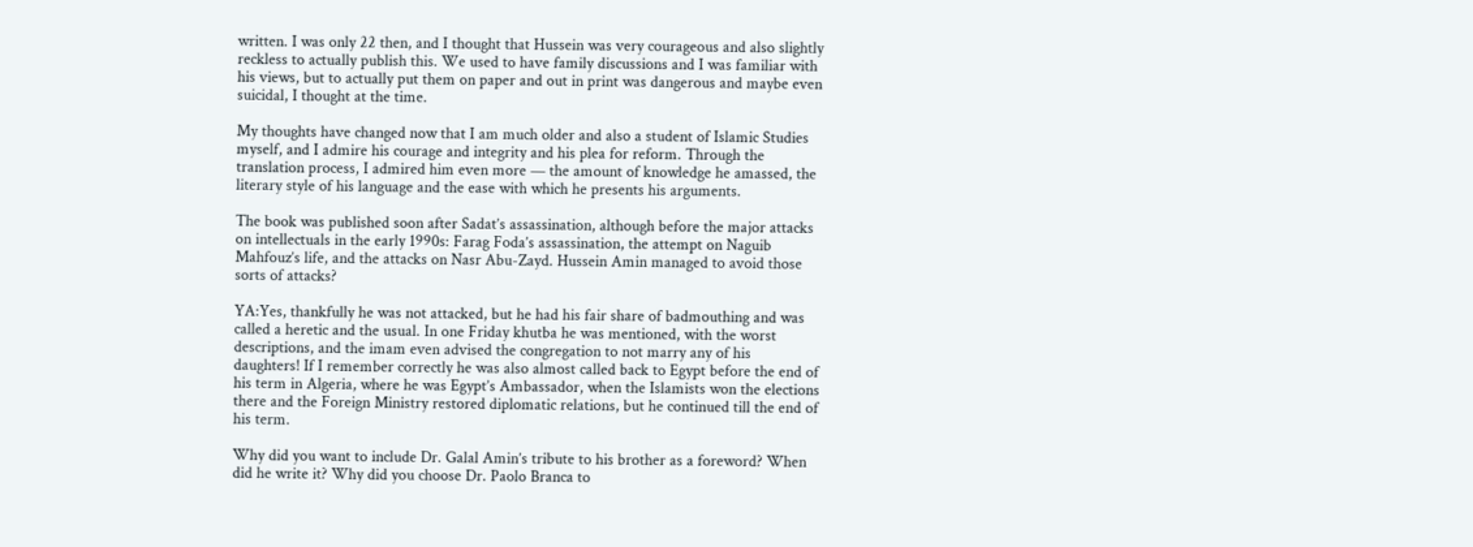written. I was only 22 then, and I thought that Hussein was very courageous and also slightly reckless to actually publish this. We used to have family discussions and I was familiar with his views, but to actually put them on paper and out in print was dangerous and maybe even suicidal, I thought at the time.

My thoughts have changed now that I am much older and also a student of Islamic Studies myself, and I admire his courage and integrity and his plea for reform. Through the translation process, I admired him even more — the amount of knowledge he amassed, the literary style of his language and the ease with which he presents his arguments.

The book was published soon after Sadat’s assassination, although before the major attacks on intellectuals in the early 1990s: Farag Foda’s assassination, the attempt on Naguib Mahfouz’s life, and the attacks on Nasr Abu-Zayd. Hussein Amin managed to avoid those sorts of attacks?

YA:Yes, thankfully he was not attacked, but he had his fair share of badmouthing and was called a heretic and the usual. In one Friday khutba he was mentioned, with the worst descriptions, and the imam even advised the congregation to not marry any of his daughters! If I remember correctly he was also almost called back to Egypt before the end of his term in Algeria, where he was Egypt’s Ambassador, when the Islamists won the elections there and the Foreign Ministry restored diplomatic relations, but he continued till the end of his term.

Why did you want to include Dr. Galal Amin’s tribute to his brother as a foreword? When did he write it? Why did you choose Dr. Paolo Branca to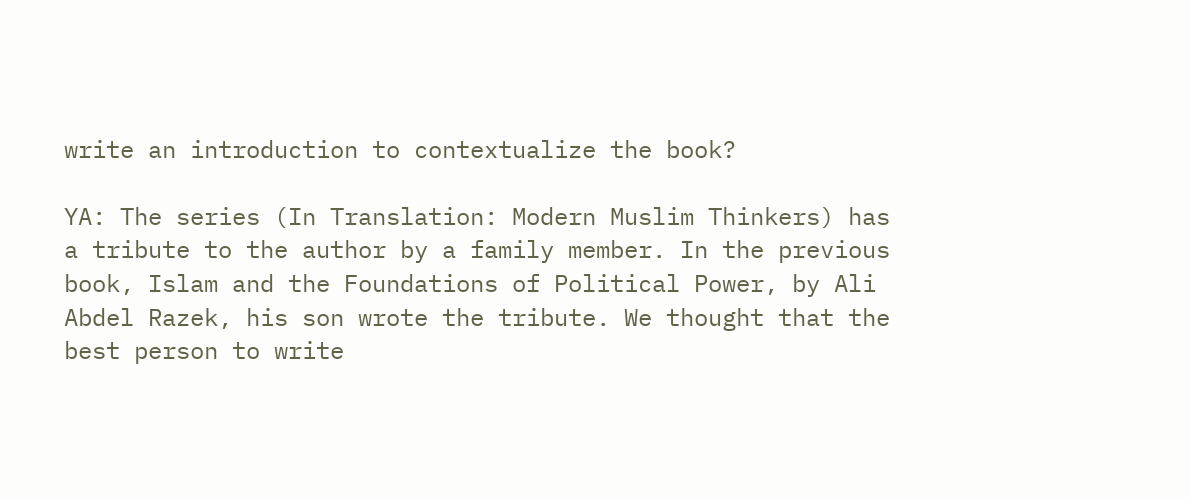write an introduction to contextualize the book?

YA: The series (In Translation: Modern Muslim Thinkers) has a tribute to the author by a family member. In the previous book, Islam and the Foundations of Political Power, by Ali Abdel Razek, his son wrote the tribute. We thought that the best person to write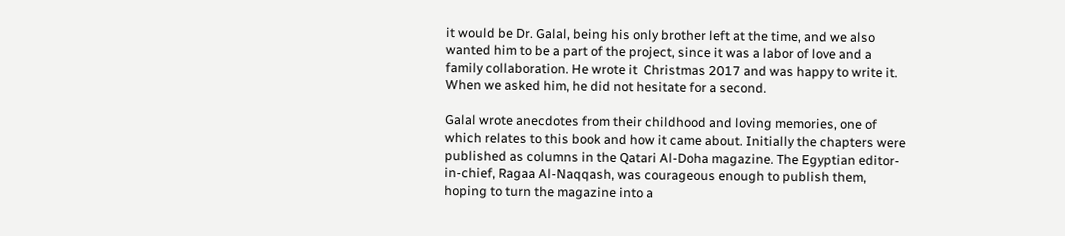it would be Dr. Galal, being his only brother left at the time, and we also wanted him to be a part of the project, since it was a labor of love and a family collaboration. He wrote it  Christmas 2017 and was happy to write it. When we asked him, he did not hesitate for a second.

Galal wrote anecdotes from their childhood and loving memories, one of which relates to this book and how it came about. Initially the chapters were published as columns in the Qatari Al-Doha magazine. The Egyptian editor-in-chief, Ragaa Al-Naqqash, was courageous enough to publish them, hoping to turn the magazine into a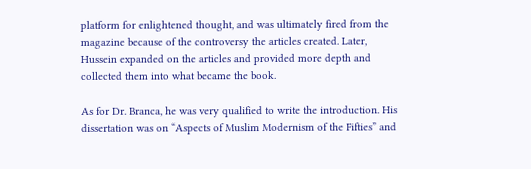platform for enlightened thought, and was ultimately fired from the magazine because of the controversy the articles created. Later, Hussein expanded on the articles and provided more depth and collected them into what became the book.

As for Dr. Branca, he was very qualified to write the introduction. His dissertation was on “Aspects of Muslim Modernism of the Fifties” and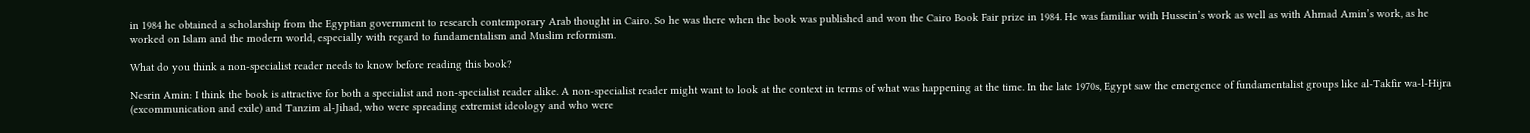in 1984 he obtained a scholarship from the Egyptian government to research contemporary Arab thought in Cairo. So he was there when the book was published and won the Cairo Book Fair prize in 1984. He was familiar with Hussein’s work as well as with Ahmad Amin’s work, as he worked on Islam and the modern world, especially with regard to fundamentalism and Muslim reformism.

What do you think a non-specialist reader needs to know before reading this book?

Nesrin Amin: I think the book is attractive for both a specialist and non-specialist reader alike. A non-specialist reader might want to look at the context in terms of what was happening at the time. In the late 1970s, Egypt saw the emergence of fundamentalist groups like al-Takfir wa-l-Hijra (excommunication and exile) and Tanzim al-Jihad, who were spreading extremist ideology and who were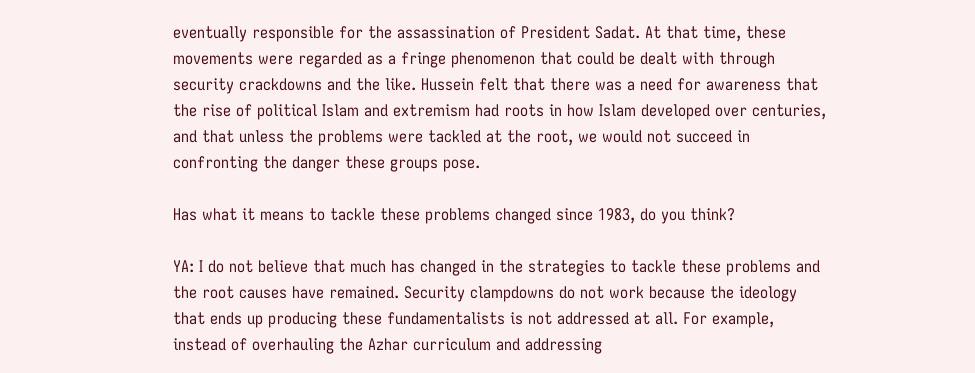eventually responsible for the assassination of President Sadat. At that time, these movements were regarded as a fringe phenomenon that could be dealt with through security crackdowns and the like. Hussein felt that there was a need for awareness that the rise of political Islam and extremism had roots in how Islam developed over centuries, and that unless the problems were tackled at the root, we would not succeed in confronting the danger these groups pose.

Has what it means to tackle these problems changed since 1983, do you think?

YA: I do not believe that much has changed in the strategies to tackle these problems and the root causes have remained. Security clampdowns do not work because the ideology that ends up producing these fundamentalists is not addressed at all. For example, instead of overhauling the Azhar curriculum and addressing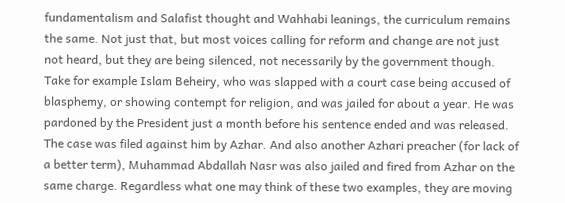fundamentalism and Salafist thought and Wahhabi leanings, the curriculum remains the same. Not just that, but most voices calling for reform and change are not just not heard, but they are being silenced, not necessarily by the government though. Take for example Islam Beheiry, who was slapped with a court case being accused of blasphemy, or showing contempt for religion, and was jailed for about a year. He was pardoned by the President just a month before his sentence ended and was released. The case was filed against him by Azhar. And also another Azhari preacher (for lack of a better term), Muhammad Abdallah Nasr was also jailed and fired from Azhar on the same charge. Regardless what one may think of these two examples, they are moving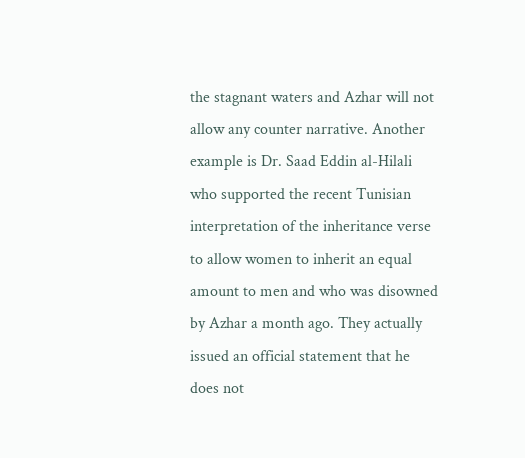the stagnant waters and Azhar will not allow any counter narrative. Another example is Dr. Saad Eddin al-Hilali who supported the recent Tunisian interpretation of the inheritance verse to allow women to inherit an equal amount to men and who was disowned by Azhar a month ago. They actually issued an official statement that he does not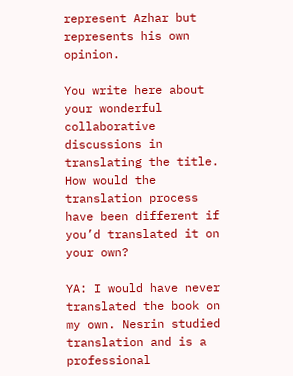represent Azhar but represents his own opinion.

You write here about your wonderful collaborative discussions in translating the title. How would the translation process have been different if you’d translated it on your own?

YA: I would have never translated the book on my own. Nesrin studied translation and is a professional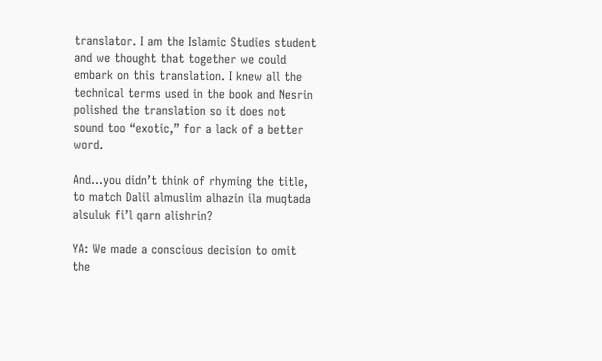translator. I am the Islamic Studies student and we thought that together we could embark on this translation. I knew all the technical terms used in the book and Nesrin polished the translation so it does not sound too “exotic,” for a lack of a better word.

And…you didn’t think of rhyming the title, to match Dalil almuslim alhazin ila muqtada alsuluk fi’l qarn alishrin?

YA: We made a conscious decision to omit the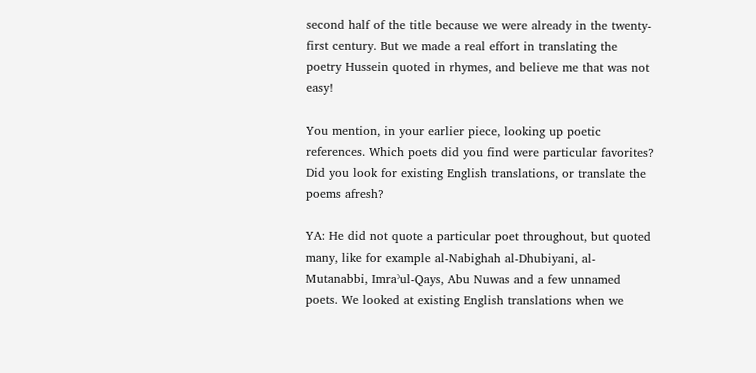second half of the title because we were already in the twenty-first century. But we made a real effort in translating the poetry Hussein quoted in rhymes, and believe me that was not easy!

You mention, in your earlier piece, looking up poetic references. Which poets did you find were particular favorites? Did you look for existing English translations, or translate the poems afresh?

YA: He did not quote a particular poet throughout, but quoted many, like for example al-Nabighah al-Dhubiyani, al-Mutanabbi, Imraʾul-Qays, Abu Nuwas and a few unnamed poets. We looked at existing English translations when we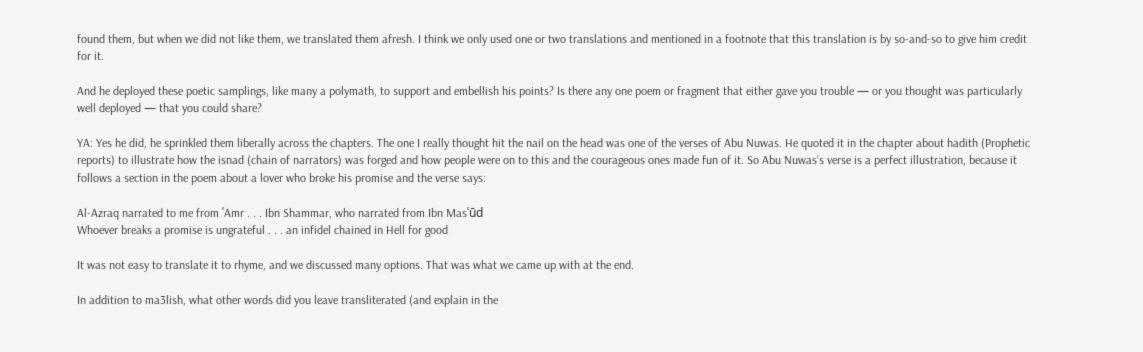found them, but when we did not like them, we translated them afresh. I think we only used one or two translations and mentioned in a footnote that this translation is by so-and-so to give him credit for it.

And he deployed these poetic samplings, like many a polymath, to support and embellish his points? Is there any one poem or fragment that either gave you trouble — or you thought was particularly well deployed — that you could share?

YA: Yes he did, he sprinkled them liberally across the chapters. The one I really thought hit the nail on the head was one of the verses of Abu Nuwas. He quoted it in the chapter about hadith (Prophetic reports) to illustrate how the isnad (chain of narrators) was forged and how people were on to this and the courageous ones made fun of it. So Abu Nuwas’s verse is a perfect illustration, because it follows a section in the poem about a lover who broke his promise and the verse says:

Al-Azraq narrated to me from ʿAmr . . . Ibn Shammar, who narrated from Ibn Masʿūd
Whoever breaks a promise is ungrateful . . . an infidel chained in Hell for good

It was not easy to translate it to rhyme, and we discussed many options. That was what we came up with at the end.

In addition to ma3lish, what other words did you leave transliterated (and explain in the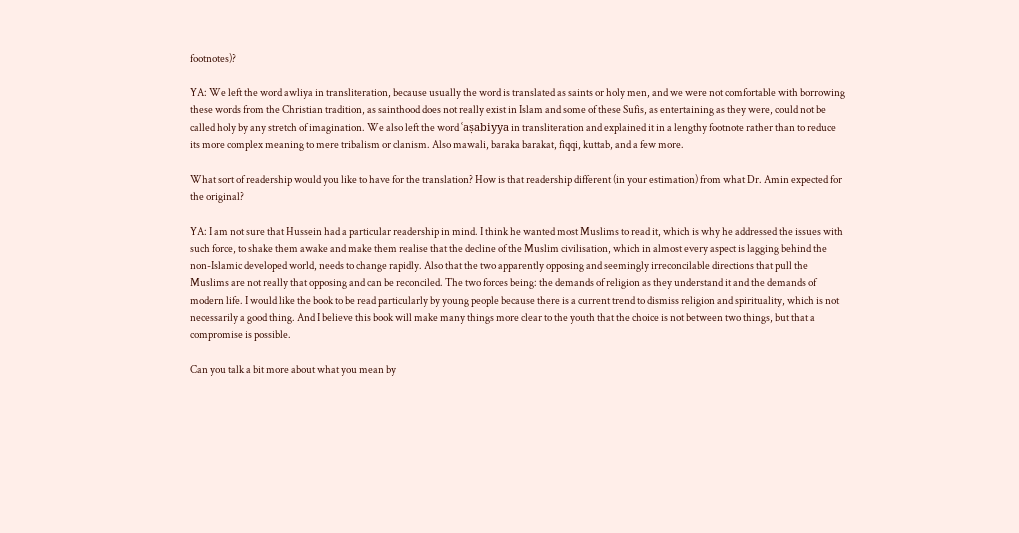footnotes)?

YA: We left the word awliya in transliteration, because usually the word is translated as saints or holy men, and we were not comfortable with borrowing these words from the Christian tradition, as sainthood does not really exist in Islam and some of these Sufis, as entertaining as they were, could not be called holy by any stretch of imagination. We also left the word ʿaṣabiyya in transliteration and explained it in a lengthy footnote rather than to reduce its more complex meaning to mere tribalism or clanism. Also mawali, baraka barakat, fiqqi, kuttab, and a few more.

What sort of readership would you like to have for the translation? How is that readership different (in your estimation) from what Dr. Amin expected for the original?

YA: I am not sure that Hussein had a particular readership in mind. I think he wanted most Muslims to read it, which is why he addressed the issues with such force, to shake them awake and make them realise that the decline of the Muslim civilisation, which in almost every aspect is lagging behind the non-Islamic developed world, needs to change rapidly. Also that the two apparently opposing and seemingly irreconcilable directions that pull the Muslims are not really that opposing and can be reconciled. The two forces being: the demands of religion as they understand it and the demands of modern life. I would like the book to be read particularly by young people because there is a current trend to dismiss religion and spirituality, which is not necessarily a good thing. And I believe this book will make many things more clear to the youth that the choice is not between two things, but that a compromise is possible.

Can you talk a bit more about what you mean by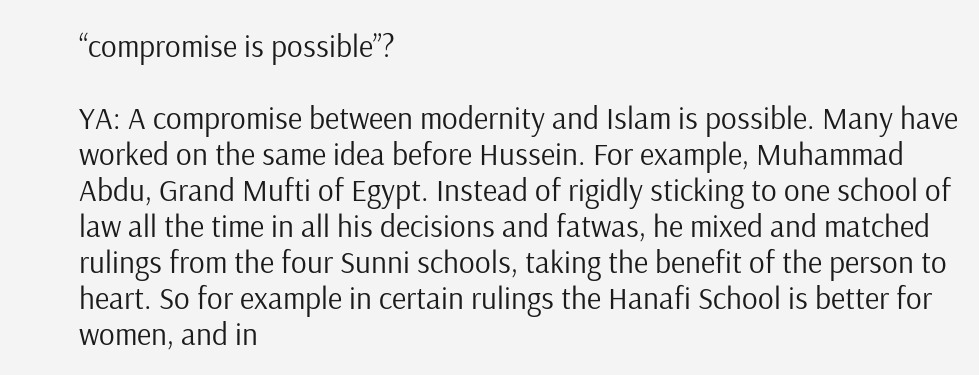“compromise is possible”?

YA: A compromise between modernity and Islam is possible. Many have worked on the same idea before Hussein. For example, Muhammad Abdu, Grand Mufti of Egypt. Instead of rigidly sticking to one school of law all the time in all his decisions and fatwas, he mixed and matched rulings from the four Sunni schools, taking the benefit of the person to heart. So for example in certain rulings the Hanafi School is better for women, and in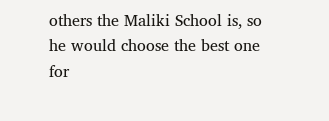others the Maliki School is, so he would choose the best one for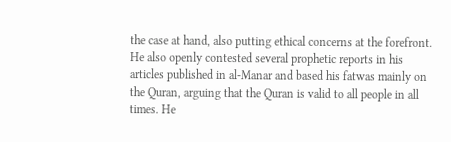the case at hand, also putting ethical concerns at the forefront. He also openly contested several prophetic reports in his articles published in al-Manar and based his fatwas mainly on the Quran, arguing that the Quran is valid to all people in all times. He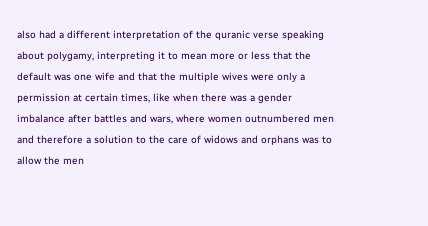also had a different interpretation of the quranic verse speaking about polygamy, interpreting it to mean more or less that the default was one wife and that the multiple wives were only a permission at certain times, like when there was a gender imbalance after battles and wars, where women outnumbered men and therefore a solution to the care of widows and orphans was to allow the men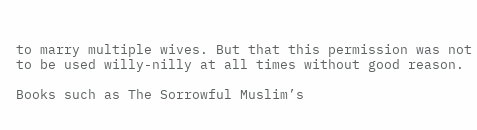to marry multiple wives. But that this permission was not to be used willy-nilly at all times without good reason.

Books such as The Sorrowful Muslim’s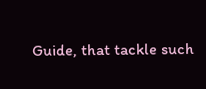Guide, that tackle such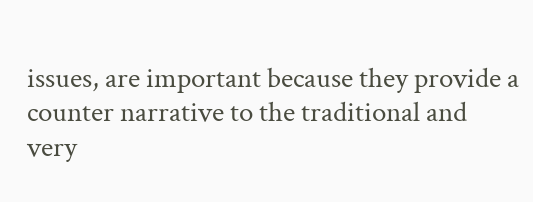issues, are important because they provide a counter narrative to the traditional and very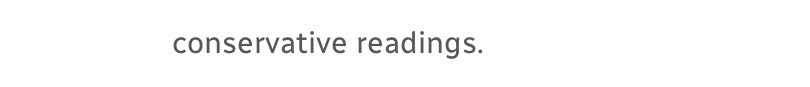conservative readings.